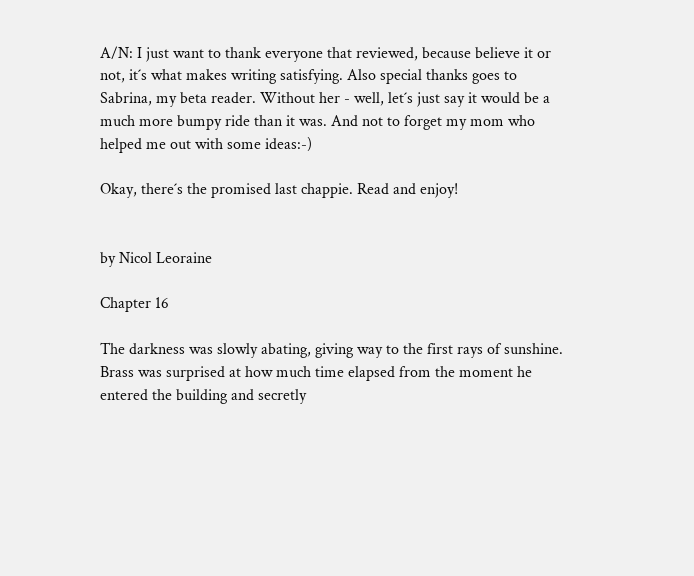A/N: I just want to thank everyone that reviewed, because believe it or not, it´s what makes writing satisfying. Also special thanks goes to Sabrina, my beta reader. Without her - well, let´s just say it would be a much more bumpy ride than it was. And not to forget my mom who helped me out with some ideas:-)

Okay, there´s the promised last chappie. Read and enjoy!


by Nicol Leoraine

Chapter 16

The darkness was slowly abating, giving way to the first rays of sunshine. Brass was surprised at how much time elapsed from the moment he entered the building and secretly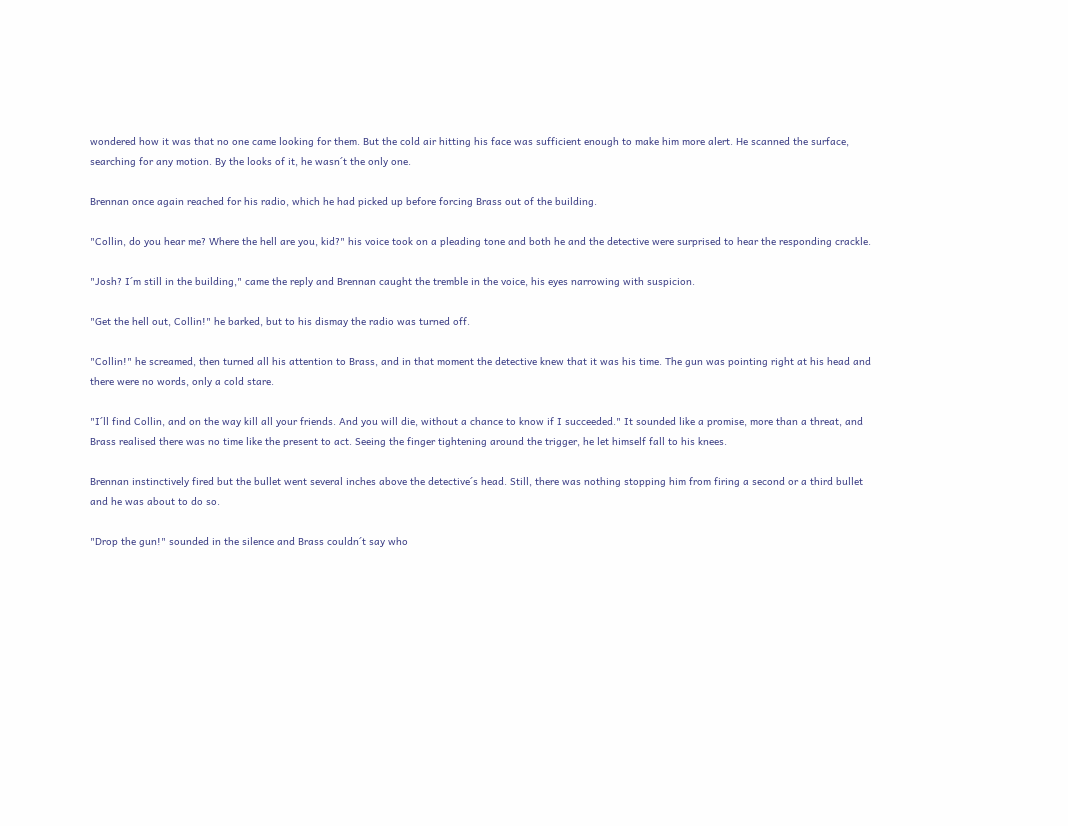wondered how it was that no one came looking for them. But the cold air hitting his face was sufficient enough to make him more alert. He scanned the surface, searching for any motion. By the looks of it, he wasn´t the only one.

Brennan once again reached for his radio, which he had picked up before forcing Brass out of the building.

"Collin, do you hear me? Where the hell are you, kid?" his voice took on a pleading tone and both he and the detective were surprised to hear the responding crackle.

"Josh? I´m still in the building," came the reply and Brennan caught the tremble in the voice, his eyes narrowing with suspicion.

"Get the hell out, Collin!" he barked, but to his dismay the radio was turned off.

"Collin!" he screamed, then turned all his attention to Brass, and in that moment the detective knew that it was his time. The gun was pointing right at his head and there were no words, only a cold stare.

"I´ll find Collin, and on the way kill all your friends. And you will die, without a chance to know if I succeeded." It sounded like a promise, more than a threat, and Brass realised there was no time like the present to act. Seeing the finger tightening around the trigger, he let himself fall to his knees.

Brennan instinctively fired but the bullet went several inches above the detective´s head. Still, there was nothing stopping him from firing a second or a third bullet and he was about to do so.

"Drop the gun!" sounded in the silence and Brass couldn´t say who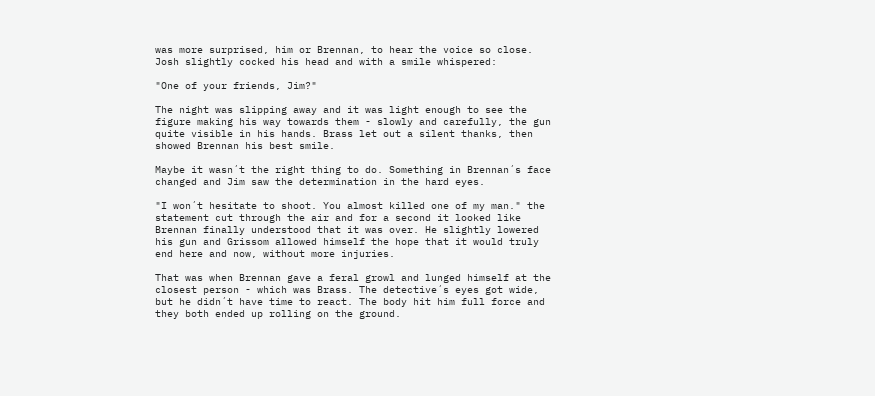was more surprised, him or Brennan, to hear the voice so close. Josh slightly cocked his head and with a smile whispered:

"One of your friends, Jim?"

The night was slipping away and it was light enough to see the figure making his way towards them - slowly and carefully, the gun quite visible in his hands. Brass let out a silent thanks, then showed Brennan his best smile.

Maybe it wasn´t the right thing to do. Something in Brennan´s face changed and Jim saw the determination in the hard eyes.

"I won´t hesitate to shoot. You almost killed one of my man." the statement cut through the air and for a second it looked like Brennan finally understood that it was over. He slightly lowered his gun and Grissom allowed himself the hope that it would truly end here and now, without more injuries.

That was when Brennan gave a feral growl and lunged himself at the closest person - which was Brass. The detective´s eyes got wide, but he didn´t have time to react. The body hit him full force and they both ended up rolling on the ground.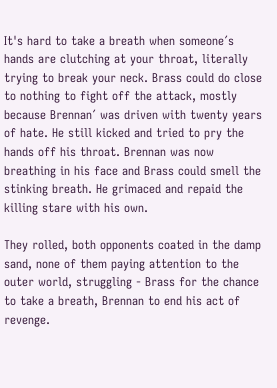It's hard to take a breath when someone´s hands are clutching at your throat, literally trying to break your neck. Brass could do close to nothing to fight off the attack, mostly because Brennan´ was driven with twenty years of hate. He still kicked and tried to pry the hands off his throat. Brennan was now breathing in his face and Brass could smell the stinking breath. He grimaced and repaid the killing stare with his own.

They rolled, both opponents coated in the damp sand, none of them paying attention to the outer world, struggling - Brass for the chance to take a breath, Brennan to end his act of revenge.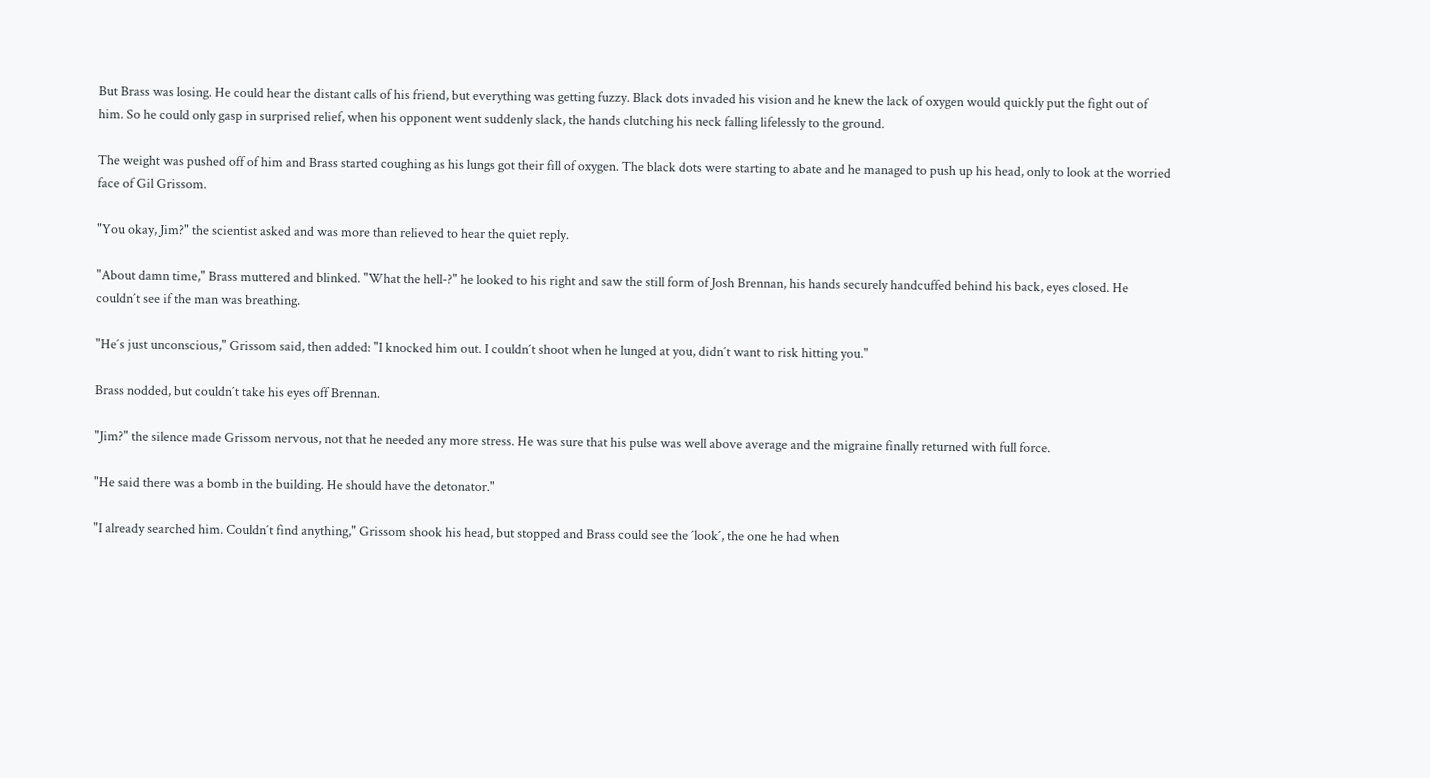But Brass was losing. He could hear the distant calls of his friend, but everything was getting fuzzy. Black dots invaded his vision and he knew the lack of oxygen would quickly put the fight out of him. So he could only gasp in surprised relief, when his opponent went suddenly slack, the hands clutching his neck falling lifelessly to the ground.

The weight was pushed off of him and Brass started coughing as his lungs got their fill of oxygen. The black dots were starting to abate and he managed to push up his head, only to look at the worried face of Gil Grissom.

"You okay, Jim?" the scientist asked and was more than relieved to hear the quiet reply.

"About damn time," Brass muttered and blinked. "What the hell-?" he looked to his right and saw the still form of Josh Brennan, his hands securely handcuffed behind his back, eyes closed. He couldn´t see if the man was breathing.

"He´s just unconscious," Grissom said, then added: "I knocked him out. I couldn´t shoot when he lunged at you, didn´t want to risk hitting you."

Brass nodded, but couldn´t take his eyes off Brennan.

"Jim?" the silence made Grissom nervous, not that he needed any more stress. He was sure that his pulse was well above average and the migraine finally returned with full force.

"He said there was a bomb in the building. He should have the detonator."

"I already searched him. Couldn´t find anything," Grissom shook his head, but stopped and Brass could see the ´look´, the one he had when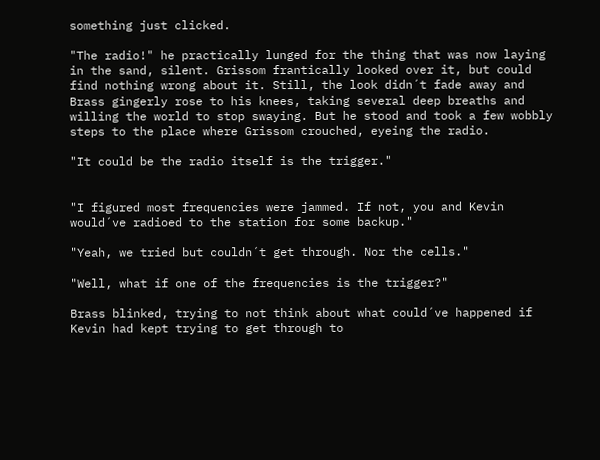something just clicked.

"The radio!" he practically lunged for the thing that was now laying in the sand, silent. Grissom frantically looked over it, but could find nothing wrong about it. Still, the look didn´t fade away and Brass gingerly rose to his knees, taking several deep breaths and willing the world to stop swaying. But he stood and took a few wobbly steps to the place where Grissom crouched, eyeing the radio.

"It could be the radio itself is the trigger."


"I figured most frequencies were jammed. If not, you and Kevin would´ve radioed to the station for some backup."

"Yeah, we tried but couldn´t get through. Nor the cells."

"Well, what if one of the frequencies is the trigger?"

Brass blinked, trying to not think about what could´ve happened if Kevin had kept trying to get through to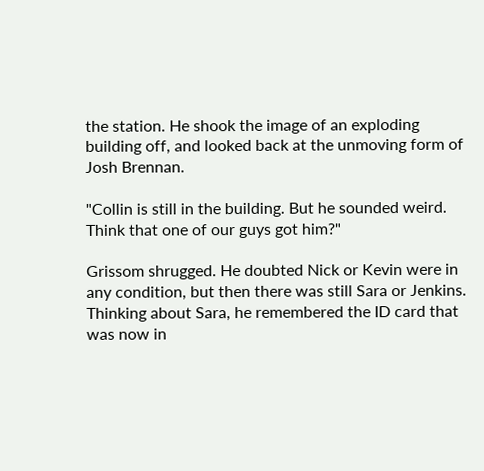the station. He shook the image of an exploding building off, and looked back at the unmoving form of Josh Brennan.

"Collin is still in the building. But he sounded weird. Think that one of our guys got him?"

Grissom shrugged. He doubted Nick or Kevin were in any condition, but then there was still Sara or Jenkins. Thinking about Sara, he remembered the ID card that was now in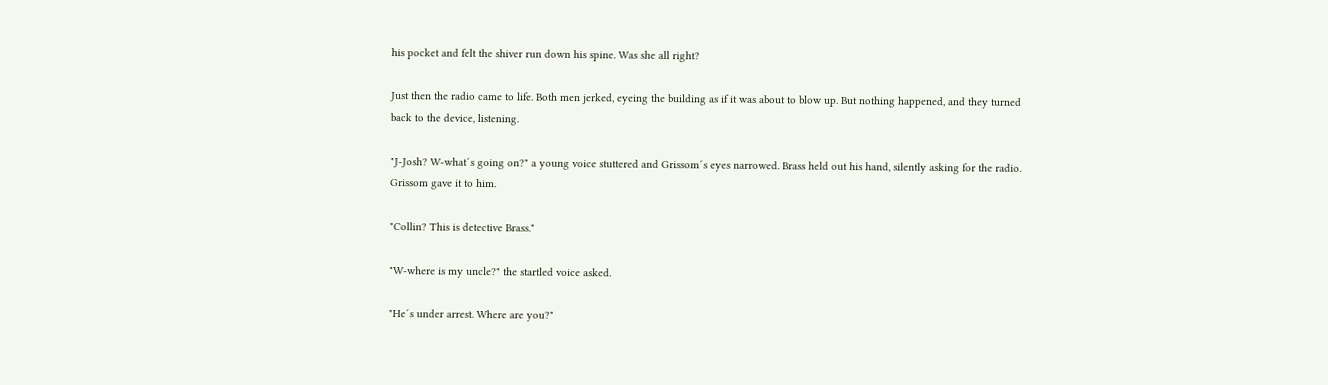his pocket and felt the shiver run down his spine. Was she all right?

Just then the radio came to life. Both men jerked, eyeing the building as if it was about to blow up. But nothing happened, and they turned back to the device, listening.

"J-Josh? W-what´s going on?" a young voice stuttered and Grissom´s eyes narrowed. Brass held out his hand, silently asking for the radio. Grissom gave it to him.

"Collin? This is detective Brass."

"W-where is my uncle?" the startled voice asked.

"He´s under arrest. Where are you?"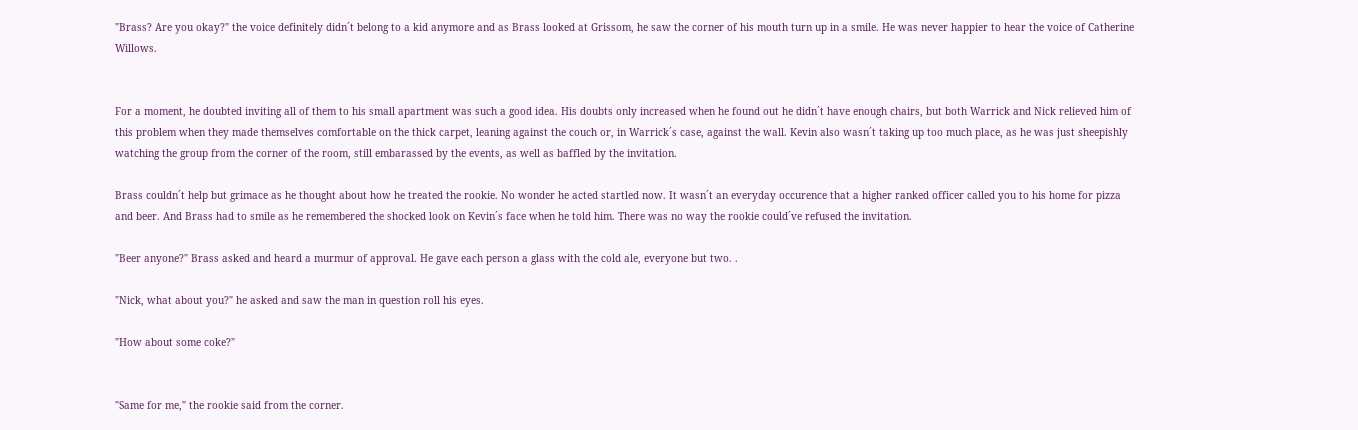"Brass? Are you okay?" the voice definitely didn´t belong to a kid anymore and as Brass looked at Grissom, he saw the corner of his mouth turn up in a smile. He was never happier to hear the voice of Catherine Willows.


For a moment, he doubted inviting all of them to his small apartment was such a good idea. His doubts only increased when he found out he didn´t have enough chairs, but both Warrick and Nick relieved him of this problem when they made themselves comfortable on the thick carpet, leaning against the couch or, in Warrick´s case, against the wall. Kevin also wasn´t taking up too much place, as he was just sheepishly watching the group from the corner of the room, still embarassed by the events, as well as baffled by the invitation.

Brass couldn´t help but grimace as he thought about how he treated the rookie. No wonder he acted startled now. It wasn´t an everyday occurence that a higher ranked officer called you to his home for pizza and beer. And Brass had to smile as he remembered the shocked look on Kevin´s face when he told him. There was no way the rookie could´ve refused the invitation.

"Beer anyone?" Brass asked and heard a murmur of approval. He gave each person a glass with the cold ale, everyone but two. .

"Nick, what about you?" he asked and saw the man in question roll his eyes.

"How about some coke?"


"Same for me," the rookie said from the corner.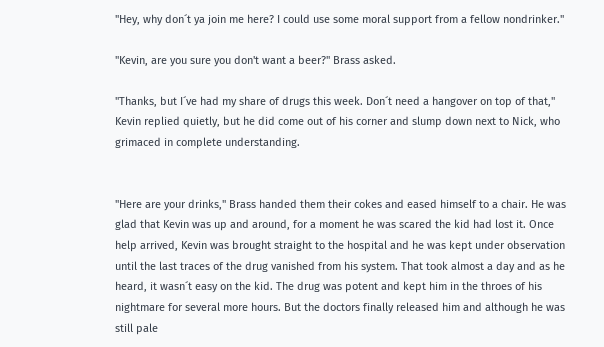"Hey, why don´t ya join me here? I could use some moral support from a fellow nondrinker."

"Kevin, are you sure you don't want a beer?" Brass asked.

"Thanks, but I´ve had my share of drugs this week. Don´t need a hangover on top of that," Kevin replied quietly, but he did come out of his corner and slump down next to Nick, who grimaced in complete understanding.


"Here are your drinks," Brass handed them their cokes and eased himself to a chair. He was glad that Kevin was up and around, for a moment he was scared the kid had lost it. Once help arrived, Kevin was brought straight to the hospital and he was kept under observation until the last traces of the drug vanished from his system. That took almost a day and as he heard, it wasn´t easy on the kid. The drug was potent and kept him in the throes of his nightmare for several more hours. But the doctors finally released him and although he was still pale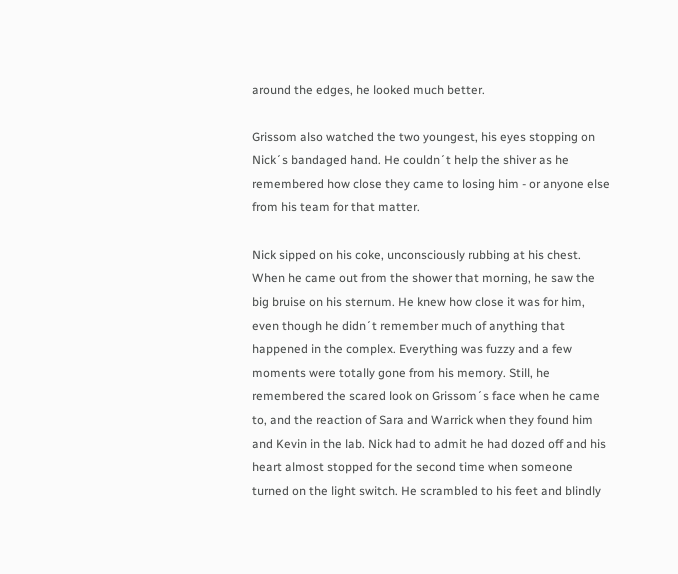around the edges, he looked much better.

Grissom also watched the two youngest, his eyes stopping on Nick´s bandaged hand. He couldn´t help the shiver as he remembered how close they came to losing him - or anyone else from his team for that matter.

Nick sipped on his coke, unconsciously rubbing at his chest. When he came out from the shower that morning, he saw the big bruise on his sternum. He knew how close it was for him, even though he didn´t remember much of anything that happened in the complex. Everything was fuzzy and a few moments were totally gone from his memory. Still, he remembered the scared look on Grissom´s face when he came to, and the reaction of Sara and Warrick when they found him and Kevin in the lab. Nick had to admit he had dozed off and his heart almost stopped for the second time when someone turned on the light switch. He scrambled to his feet and blindly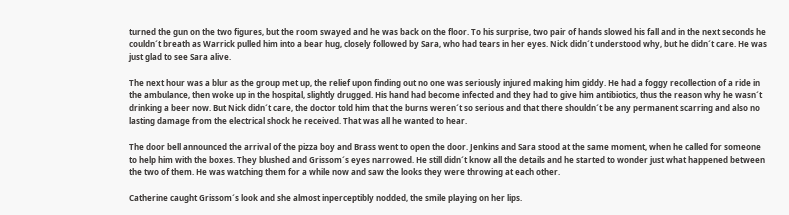turned the gun on the two figures, but the room swayed and he was back on the floor. To his surprise, two pair of hands slowed his fall and in the next seconds he couldn´t breath as Warrick pulled him into a bear hug, closely followed by Sara, who had tears in her eyes. Nick didn´t understood why, but he didn´t care. He was just glad to see Sara alive.

The next hour was a blur as the group met up, the relief upon finding out no one was seriously injured making him giddy. He had a foggy recollection of a ride in the ambulance, then woke up in the hospital, slightly drugged. His hand had become infected and they had to give him antibiotics, thus the reason why he wasn´t drinking a beer now. But Nick didn´t care, the doctor told him that the burns weren´t so serious and that there shouldn´t be any permanent scarring and also no lasting damage from the electrical shock he received. That was all he wanted to hear.

The door bell announced the arrival of the pizza boy and Brass went to open the door. Jenkins and Sara stood at the same moment, when he called for someone to help him with the boxes. They blushed and Grissom´s eyes narrowed. He still didn´t know all the details and he started to wonder just what happened between the two of them. He was watching them for a while now and saw the looks they were throwing at each other.

Catherine caught Grissom´s look and she almost inperceptibly nodded, the smile playing on her lips.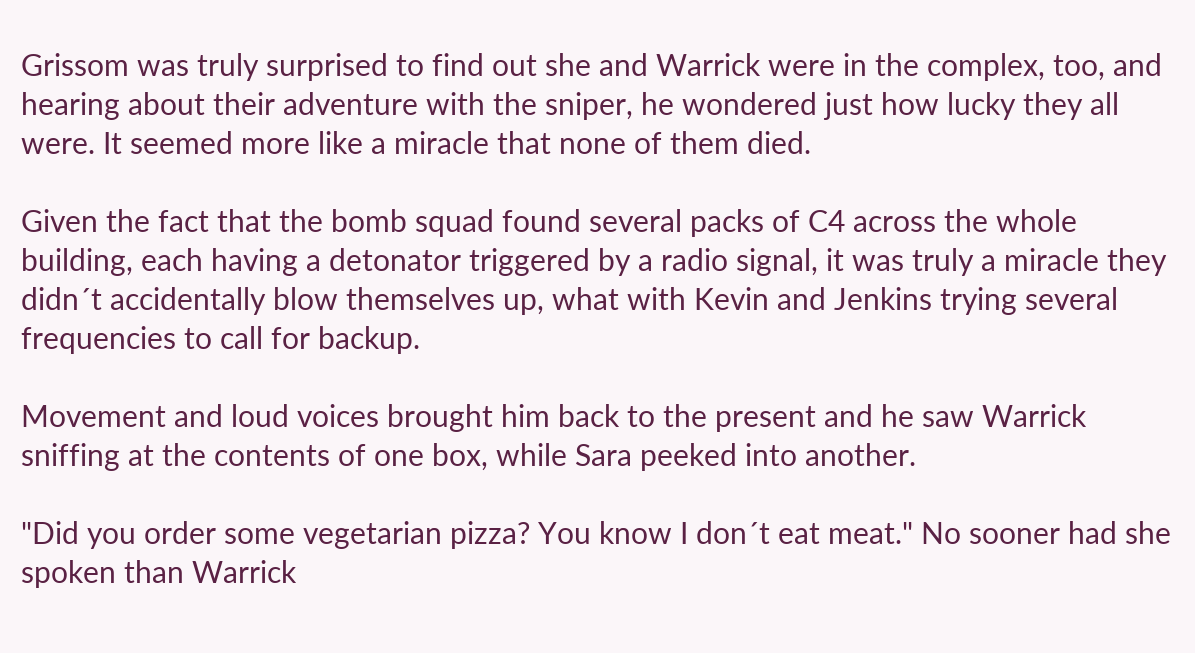Grissom was truly surprised to find out she and Warrick were in the complex, too, and hearing about their adventure with the sniper, he wondered just how lucky they all were. It seemed more like a miracle that none of them died.

Given the fact that the bomb squad found several packs of C4 across the whole building, each having a detonator triggered by a radio signal, it was truly a miracle they didn´t accidentally blow themselves up, what with Kevin and Jenkins trying several frequencies to call for backup.

Movement and loud voices brought him back to the present and he saw Warrick sniffing at the contents of one box, while Sara peeked into another.

"Did you order some vegetarian pizza? You know I don´t eat meat." No sooner had she spoken than Warrick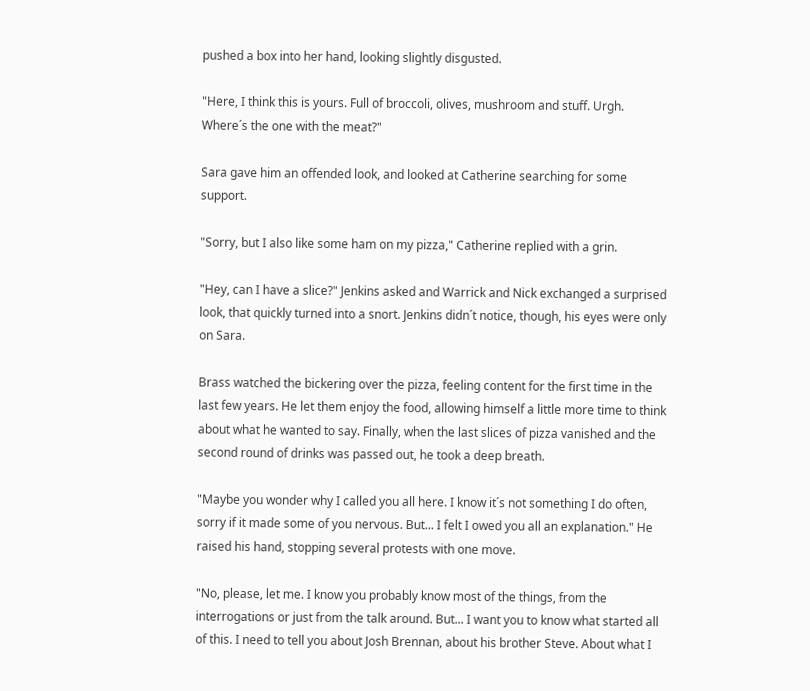pushed a box into her hand, looking slightly disgusted.

"Here, I think this is yours. Full of broccoli, olives, mushroom and stuff. Urgh. Where´s the one with the meat?"

Sara gave him an offended look, and looked at Catherine searching for some support.

"Sorry, but I also like some ham on my pizza," Catherine replied with a grin.

"Hey, can I have a slice?" Jenkins asked and Warrick and Nick exchanged a surprised look, that quickly turned into a snort. Jenkins didn´t notice, though, his eyes were only on Sara.

Brass watched the bickering over the pizza, feeling content for the first time in the last few years. He let them enjoy the food, allowing himself a little more time to think about what he wanted to say. Finally, when the last slices of pizza vanished and the second round of drinks was passed out, he took a deep breath.

"Maybe you wonder why I called you all here. I know it´s not something I do often, sorry if it made some of you nervous. But... I felt I owed you all an explanation." He raised his hand, stopping several protests with one move.

"No, please, let me. I know you probably know most of the things, from the interrogations or just from the talk around. But... I want you to know what started all of this. I need to tell you about Josh Brennan, about his brother Steve. About what I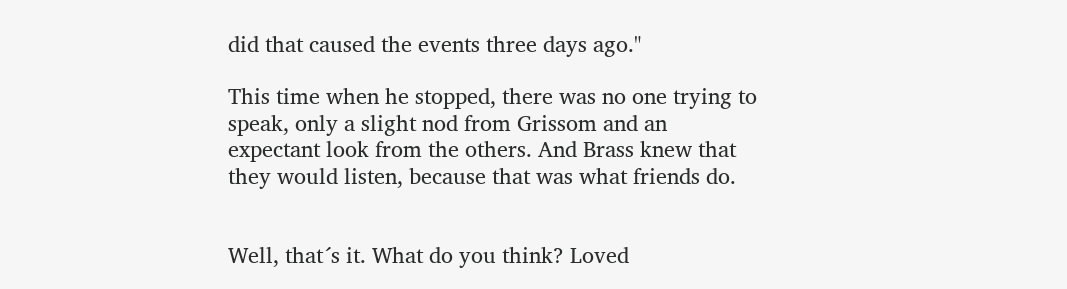did that caused the events three days ago."

This time when he stopped, there was no one trying to speak, only a slight nod from Grissom and an expectant look from the others. And Brass knew that they would listen, because that was what friends do.


Well, that´s it. What do you think? Loved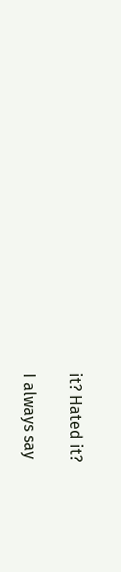it? Hated it?

I always say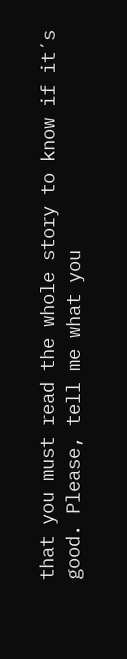that you must read the whole story to know if it´s good. Please, tell me what you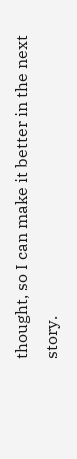thought, so I can make it better in the next story.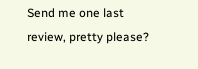Send me one last review, pretty please?